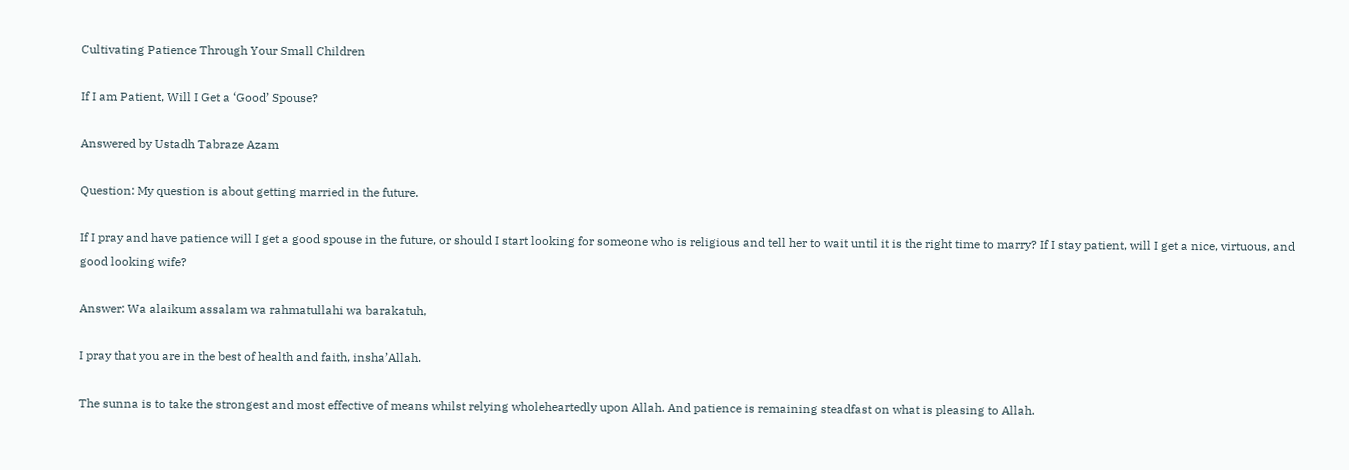Cultivating Patience Through Your Small Children

If I am Patient, Will I Get a ‘Good’ Spouse?

Answered by Ustadh Tabraze Azam

Question: My question is about getting married in the future.

If I pray and have patience will I get a good spouse in the future, or should I start looking for someone who is religious and tell her to wait until it is the right time to marry? If I stay patient, will I get a nice, virtuous, and good looking wife?

Answer: Wa alaikum assalam wa rahmatullahi wa barakatuh,

I pray that you are in the best of health and faith, insha’Allah.

The sunna is to take the strongest and most effective of means whilst relying wholeheartedly upon Allah. And patience is remaining steadfast on what is pleasing to Allah.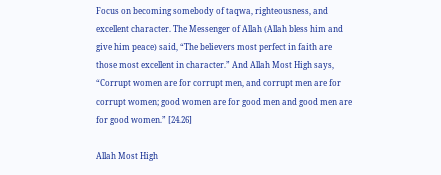Focus on becoming somebody of taqwa, righteousness, and excellent character. The Messenger of Allah (Allah bless him and give him peace) said, “The believers most perfect in faith are those most excellent in character.” And Allah Most High says, “Corrupt women are for corrupt men, and corrupt men are for corrupt women; good women are for good men and good men are for good women.” [24.26]

Allah Most High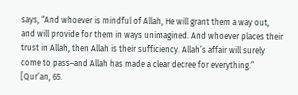says, “And whoever is mindful of Allah, He will grant them a way out, and will provide for them in ways unimagined. And whoever places their trust in Allah, then Allah is their sufficiency. Allah’s affair will surely come to pass–and Allah has made a clear decree for everything.” [Qur’an, 65.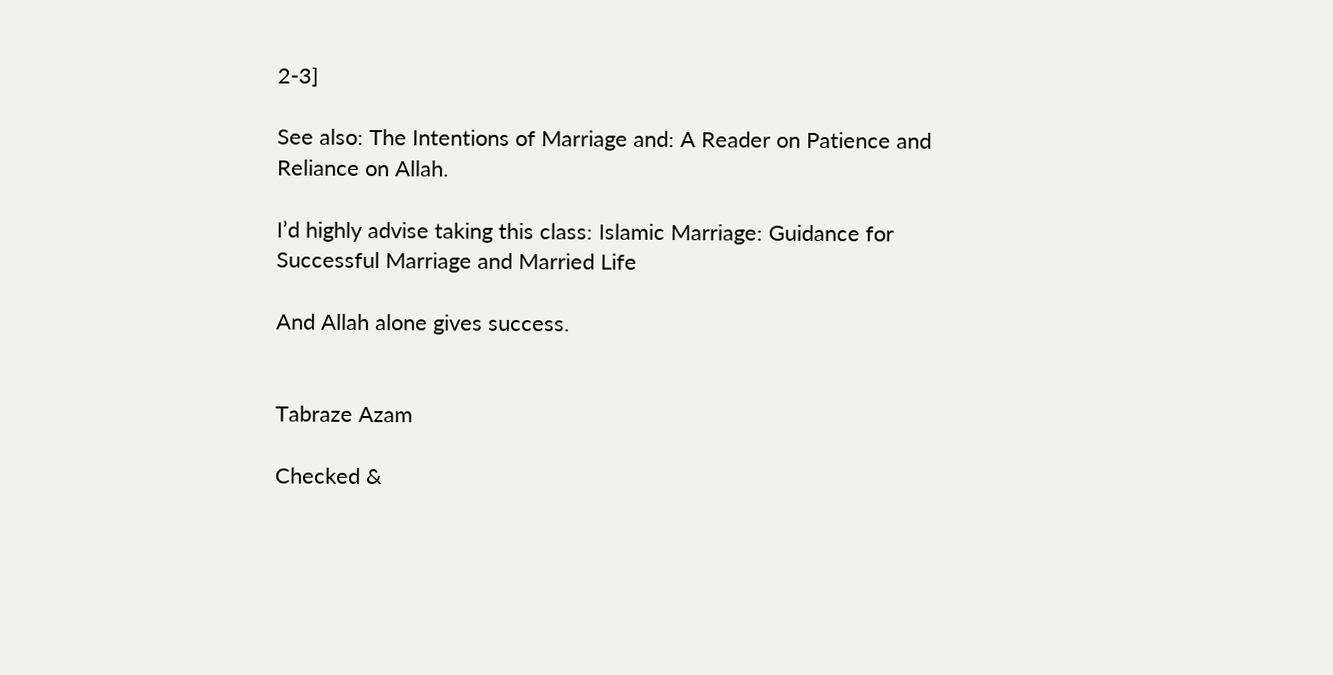2-3]

See also: The Intentions of Marriage and: A Reader on Patience and Reliance on Allah.

I’d highly advise taking this class: Islamic Marriage: Guidance for Successful Marriage and Married Life

And Allah alone gives success.


Tabraze Azam

Checked &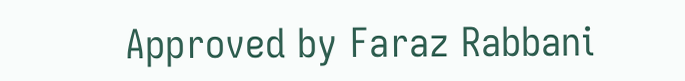Approved by Faraz Rabbani